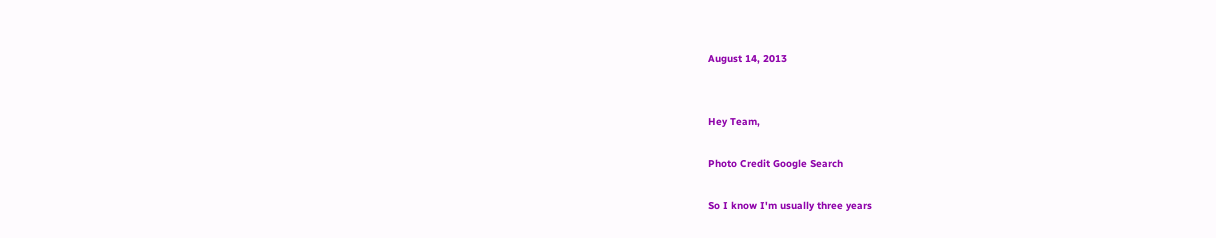August 14, 2013


Hey Team,

Photo Credit Google Search

So I know I'm usually three years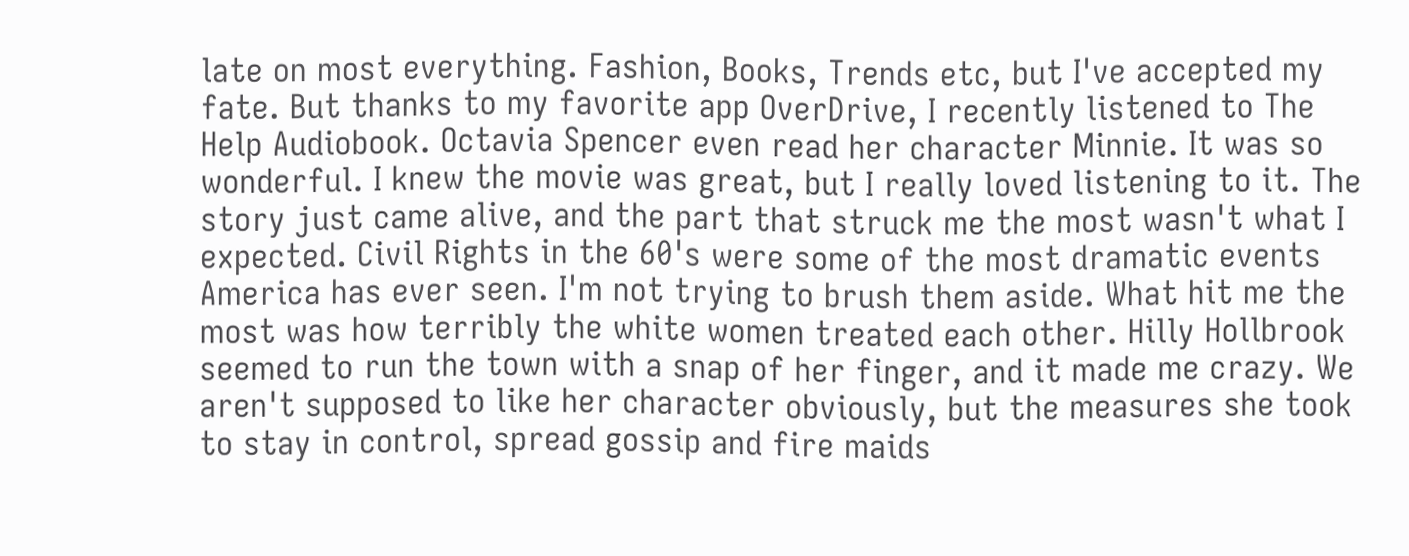late on most everything. Fashion, Books, Trends etc, but I've accepted my fate. But thanks to my favorite app OverDrive, I recently listened to The Help Audiobook. Octavia Spencer even read her character Minnie. It was so wonderful. I knew the movie was great, but I really loved listening to it. The story just came alive, and the part that struck me the most wasn't what I expected. Civil Rights in the 60's were some of the most dramatic events America has ever seen. I'm not trying to brush them aside. What hit me the most was how terribly the white women treated each other. Hilly Hollbrook seemed to run the town with a snap of her finger, and it made me crazy. We aren't supposed to like her character obviously, but the measures she took to stay in control, spread gossip and fire maids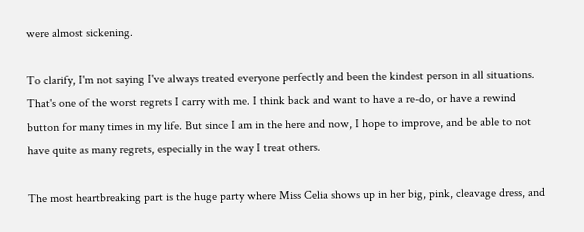were almost sickening.

To clarify, I'm not saying I've always treated everyone perfectly and been the kindest person in all situations. That's one of the worst regrets I carry with me. I think back and want to have a re-do, or have a rewind button for many times in my life. But since I am in the here and now, I hope to improve, and be able to not have quite as many regrets, especially in the way I treat others.

The most heartbreaking part is the huge party where Miss Celia shows up in her big, pink, cleavage dress, and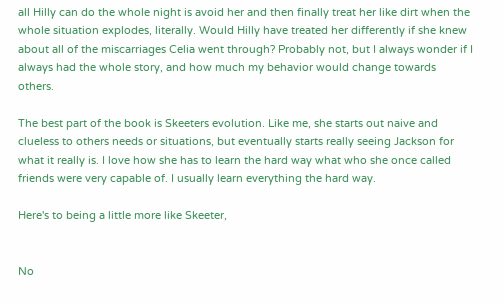all Hilly can do the whole night is avoid her and then finally treat her like dirt when the whole situation explodes, literally. Would Hilly have treated her differently if she knew about all of the miscarriages Celia went through? Probably not, but I always wonder if I always had the whole story, and how much my behavior would change towards others.

The best part of the book is Skeeters evolution. Like me, she starts out naive and clueless to others needs or situations, but eventually starts really seeing Jackson for what it really is. I love how she has to learn the hard way what who she once called friends were very capable of. I usually learn everything the hard way.

Here's to being a little more like Skeeter,


No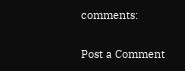comments:

Post a Comment